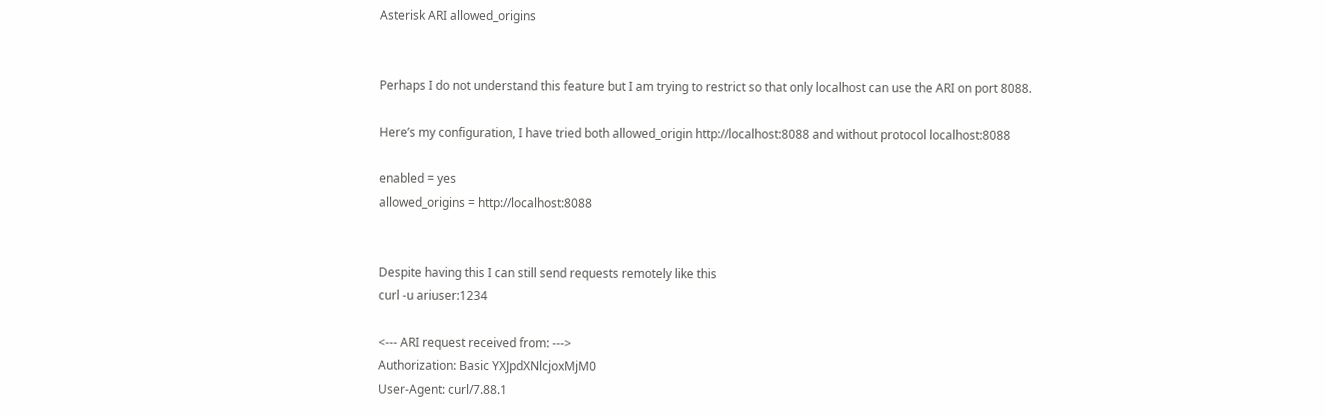Asterisk ARI allowed_origins


Perhaps I do not understand this feature but I am trying to restrict so that only localhost can use the ARI on port 8088.

Here’s my configuration, I have tried both allowed_origin http://localhost:8088 and without protocol localhost:8088

enabled = yes
allowed_origins = http://localhost:8088


Despite having this I can still send requests remotely like this
curl -u ariuser:1234

<--- ARI request received from: --->
Authorization: Basic YXJpdXNlcjoxMjM0
User-Agent: curl/7.88.1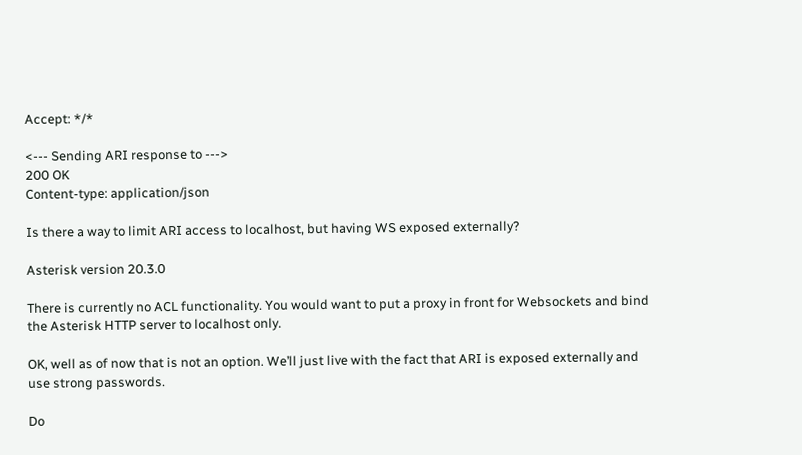Accept: */*

<--- Sending ARI response to --->
200 OK
Content-type: application/json

Is there a way to limit ARI access to localhost, but having WS exposed externally?

Asterisk version 20.3.0

There is currently no ACL functionality. You would want to put a proxy in front for Websockets and bind the Asterisk HTTP server to localhost only.

OK, well as of now that is not an option. We’ll just live with the fact that ARI is exposed externally and use strong passwords.

Do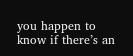you happen to know if there’s an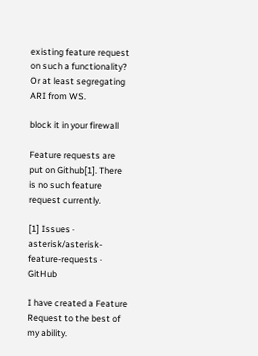existing feature request on such a functionality? Or at least segregating ARI from WS.

block it in your firewall

Feature requests are put on Github[1]. There is no such feature request currently.

[1] Issues · asterisk/asterisk-feature-requests · GitHub

I have created a Feature Request to the best of my ability.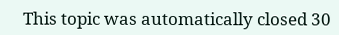This topic was automatically closed 30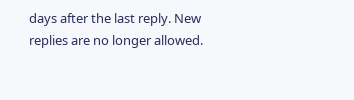days after the last reply. New replies are no longer allowed.